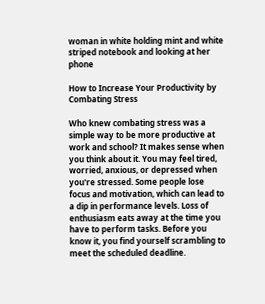woman in white holding mint and white striped notebook and looking at her phone

How to Increase Your Productivity by Combating Stress

Who knew combating stress was a simple way to be more productive at work and school? It makes sense when you think about it. You may feel tired, worried, anxious, or depressed when you're stressed. Some people lose focus and motivation, which can lead to a dip in performance levels. Loss of enthusiasm eats away at the time you have to perform tasks. Before you know it, you find yourself scrambling to meet the scheduled deadline.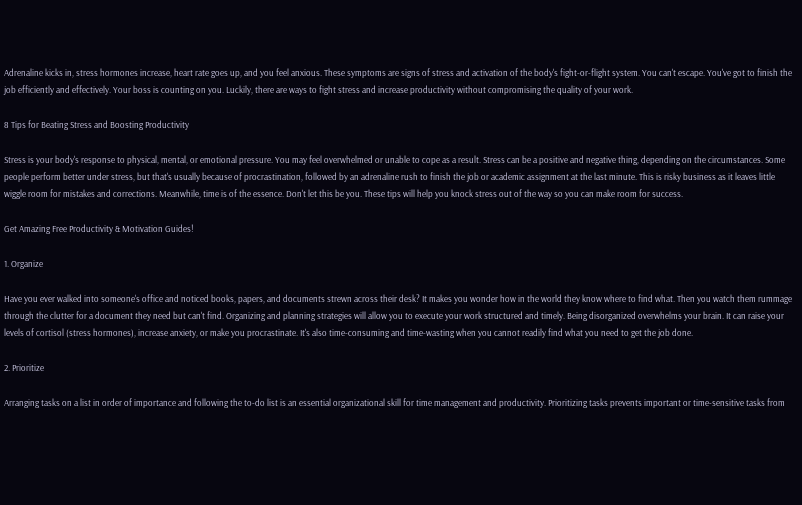Adrenaline kicks in, stress hormones increase, heart rate goes up, and you feel anxious. These symptoms are signs of stress and activation of the body's fight-or-flight system. You can't escape. You've got to finish the job efficiently and effectively. Your boss is counting on you. Luckily, there are ways to fight stress and increase productivity without compromising the quality of your work.

8 Tips for Beating Stress and Boosting Productivity

Stress is your body's response to physical, mental, or emotional pressure. You may feel overwhelmed or unable to cope as a result. Stress can be a positive and negative thing, depending on the circumstances. Some people perform better under stress, but that's usually because of procrastination, followed by an adrenaline rush to finish the job or academic assignment at the last minute. This is risky business as it leaves little wiggle room for mistakes and corrections. Meanwhile, time is of the essence. Don't let this be you. These tips will help you knock stress out of the way so you can make room for success.

Get Amazing Free Productivity & Motivation Guides!

1. Organize

Have you ever walked into someone's office and noticed books, papers, and documents strewn across their desk? It makes you wonder how in the world they know where to find what. Then you watch them rummage through the clutter for a document they need but can't find. Organizing and planning strategies will allow you to execute your work structured and timely. Being disorganized overwhelms your brain. It can raise your levels of cortisol (stress hormones), increase anxiety, or make you procrastinate. It's also time-consuming and time-wasting when you cannot readily find what you need to get the job done.

2. Prioritize

Arranging tasks on a list in order of importance and following the to-do list is an essential organizational skill for time management and productivity. Prioritizing tasks prevents important or time-sensitive tasks from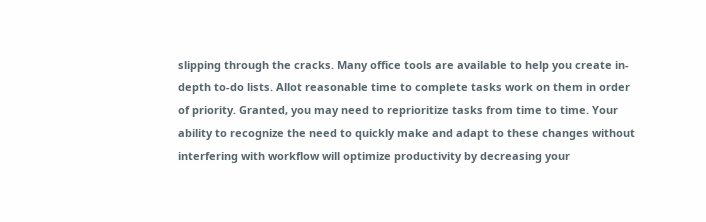slipping through the cracks. Many office tools are available to help you create in-depth to-do lists. Allot reasonable time to complete tasks work on them in order of priority. Granted, you may need to reprioritize tasks from time to time. Your ability to recognize the need to quickly make and adapt to these changes without interfering with workflow will optimize productivity by decreasing your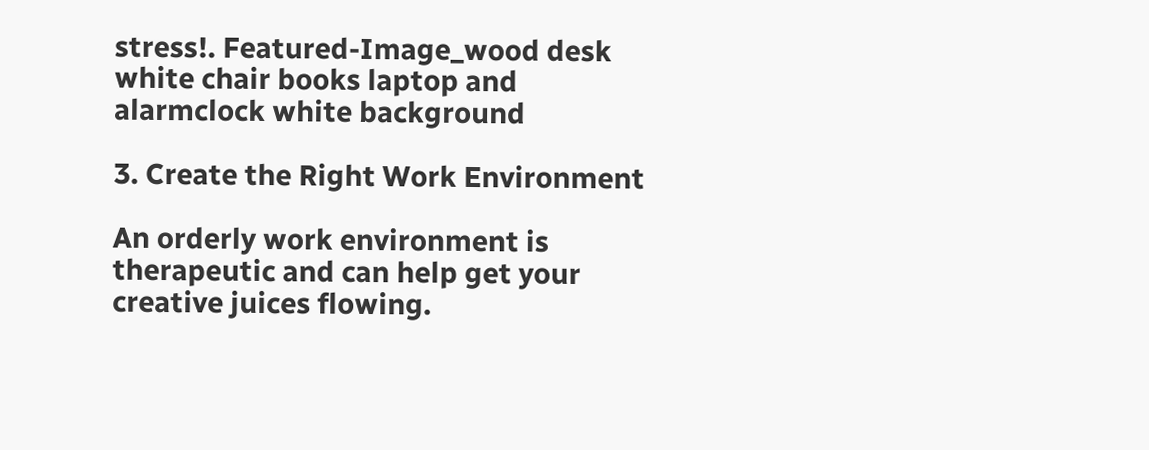stress!. Featured-Image_wood desk white chair books laptop and alarmclock white background

3. Create the Right Work Environment

An orderly work environment is therapeutic and can help get your creative juices flowing.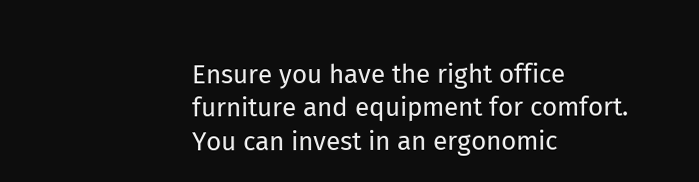Ensure you have the right office furniture and equipment for comfort. You can invest in an ergonomic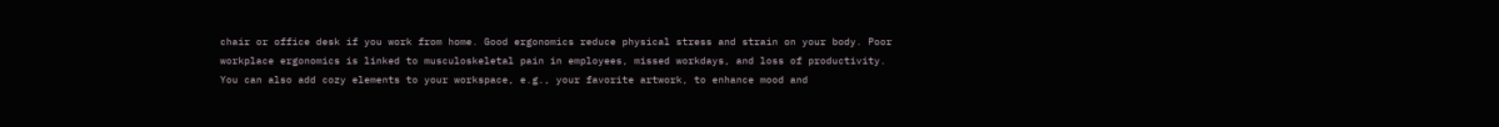chair or office desk if you work from home. Good ergonomics reduce physical stress and strain on your body. Poor workplace ergonomics is linked to musculoskeletal pain in employees, missed workdays, and loss of productivity. You can also add cozy elements to your workspace, e.g., your favorite artwork, to enhance mood and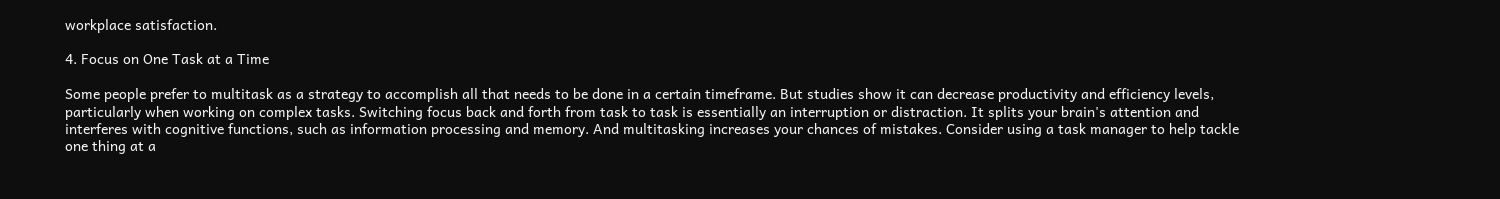workplace satisfaction.

4. Focus on One Task at a Time

Some people prefer to multitask as a strategy to accomplish all that needs to be done in a certain timeframe. But studies show it can decrease productivity and efficiency levels, particularly when working on complex tasks. Switching focus back and forth from task to task is essentially an interruption or distraction. It splits your brain's attention and interferes with cognitive functions, such as information processing and memory. And multitasking increases your chances of mistakes. Consider using a task manager to help tackle one thing at a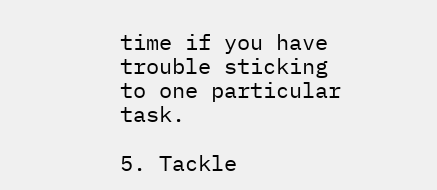time if you have trouble sticking to one particular task.

5. Tackle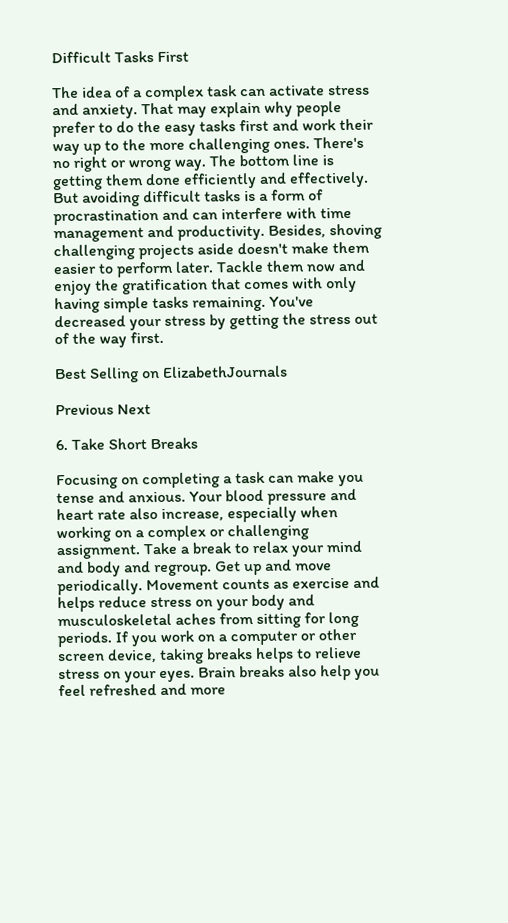Difficult Tasks First

The idea of a complex task can activate stress and anxiety. That may explain why people prefer to do the easy tasks first and work their way up to the more challenging ones. There's no right or wrong way. The bottom line is getting them done efficiently and effectively. But avoiding difficult tasks is a form of procrastination and can interfere with time management and productivity. Besides, shoving challenging projects aside doesn't make them easier to perform later. Tackle them now and enjoy the gratification that comes with only having simple tasks remaining. You've decreased your stress by getting the stress out of the way first.

Best Selling on ElizabethJournals

Previous Next

6. Take Short Breaks

Focusing on completing a task can make you tense and anxious. Your blood pressure and heart rate also increase, especially when working on a complex or challenging assignment. Take a break to relax your mind and body and regroup. Get up and move periodically. Movement counts as exercise and helps reduce stress on your body and musculoskeletal aches from sitting for long periods. If you work on a computer or other screen device, taking breaks helps to relieve stress on your eyes. Brain breaks also help you feel refreshed and more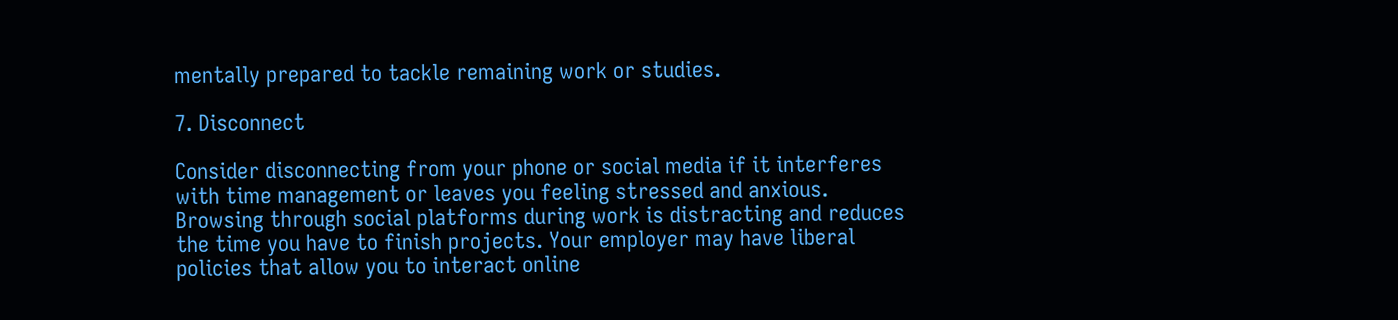mentally prepared to tackle remaining work or studies.

7. Disconnect

Consider disconnecting from your phone or social media if it interferes with time management or leaves you feeling stressed and anxious. Browsing through social platforms during work is distracting and reduces the time you have to finish projects. Your employer may have liberal policies that allow you to interact online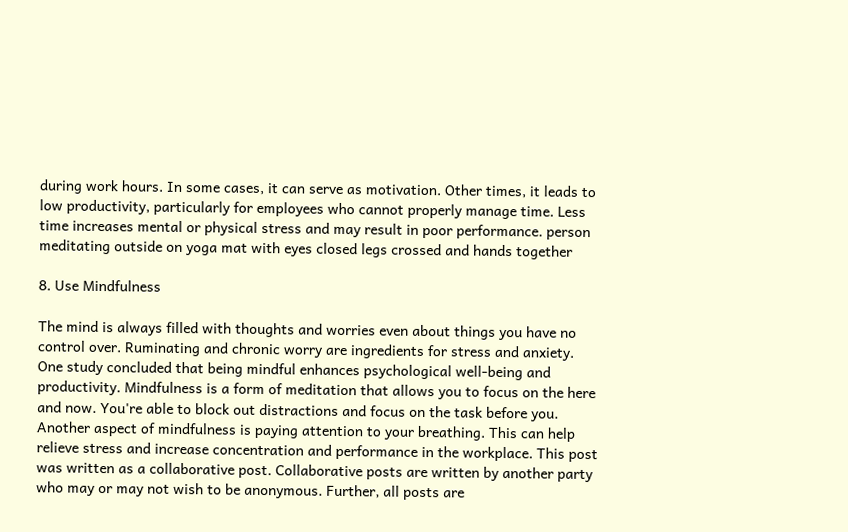during work hours. In some cases, it can serve as motivation. Other times, it leads to low productivity, particularly for employees who cannot properly manage time. Less time increases mental or physical stress and may result in poor performance. person meditating outside on yoga mat with eyes closed legs crossed and hands together

8. Use Mindfulness

The mind is always filled with thoughts and worries even about things you have no control over. Ruminating and chronic worry are ingredients for stress and anxiety. One study concluded that being mindful enhances psychological well-being and productivity. Mindfulness is a form of meditation that allows you to focus on the here and now. You're able to block out distractions and focus on the task before you. Another aspect of mindfulness is paying attention to your breathing. This can help relieve stress and increase concentration and performance in the workplace. This post was written as a collaborative post. Collaborative posts are written by another party who may or may not wish to be anonymous. Further, all posts are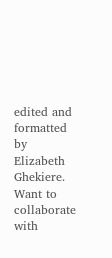edited and formatted by Elizabeth Ghekiere. Want to collaborate with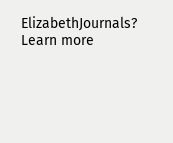ElizabethJournals? Learn more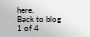here.
Back to blog
1 of 4